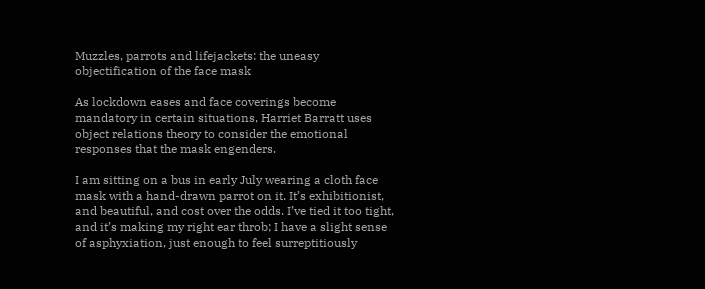Muzzles, parrots and lifejackets: the uneasy objectification of the face mask

As lockdown eases and face coverings become mandatory in certain situations, Harriet Barratt uses object relations theory to consider the emotional responses that the mask engenders.

I am sitting on a bus in early July wearing a cloth face mask with a hand-drawn parrot on it. It’s exhibitionist, and beautiful, and cost over the odds. I’ve tied it too tight, and it’s making my right ear throb; I have a slight sense of asphyxiation, just enough to feel surreptitiously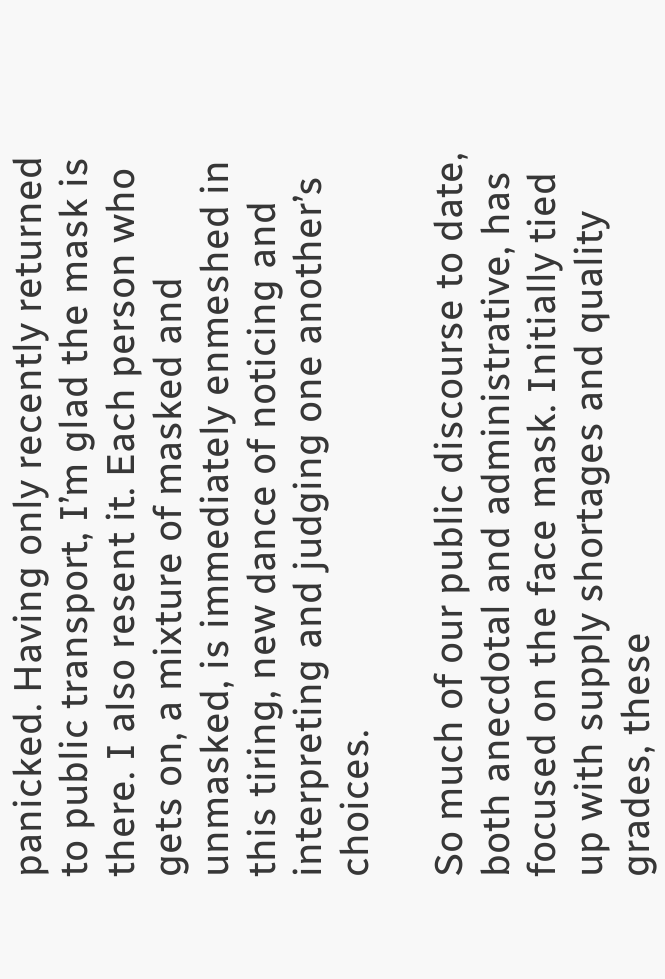panicked. Having only recently returned to public transport, I’m glad the mask is there. I also resent it. Each person who gets on, a mixture of masked and unmasked, is immediately enmeshed in this tiring, new dance of noticing and interpreting and judging one another’s choices.

So much of our public discourse to date, both anecdotal and administrative, has focused on the face mask. Initially tied up with supply shortages and quality grades, these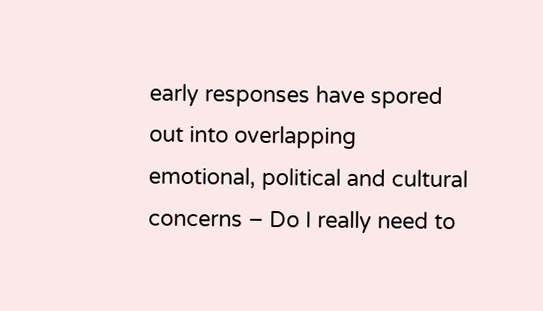early responses have spored out into overlapping emotional, political and cultural concerns – Do I really need to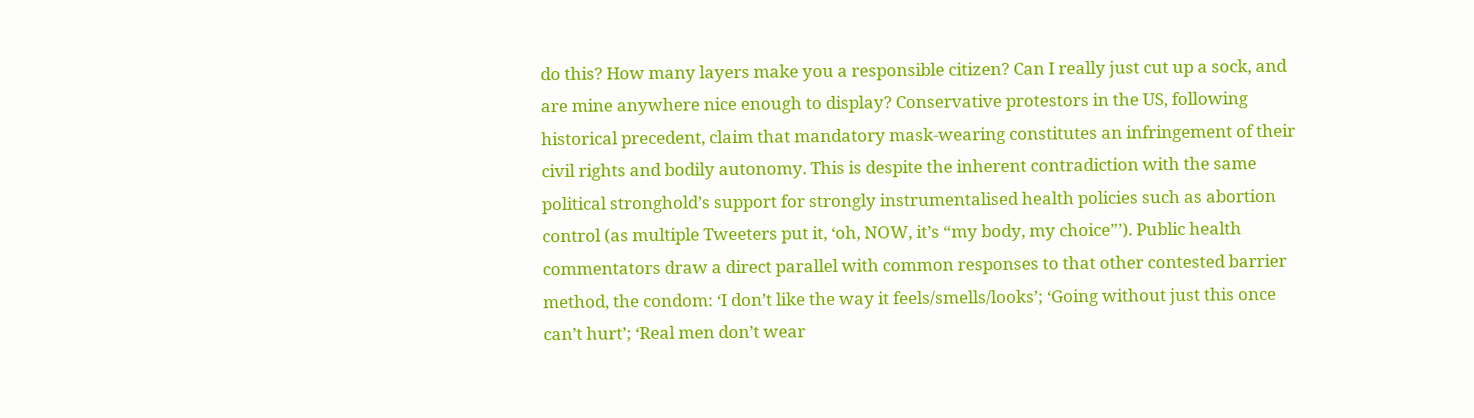do this? How many layers make you a responsible citizen? Can I really just cut up a sock, and are mine anywhere nice enough to display? Conservative protestors in the US, following historical precedent, claim that mandatory mask-wearing constitutes an infringement of their civil rights and bodily autonomy. This is despite the inherent contradiction with the same political stronghold’s support for strongly instrumentalised health policies such as abortion control (as multiple Tweeters put it, ‘oh, NOW, it’s “my body, my choice”’). Public health commentators draw a direct parallel with common responses to that other contested barrier method, the condom: ‘I don’t like the way it feels/smells/looks’; ‘Going without just this once can’t hurt’; ‘Real men don’t wear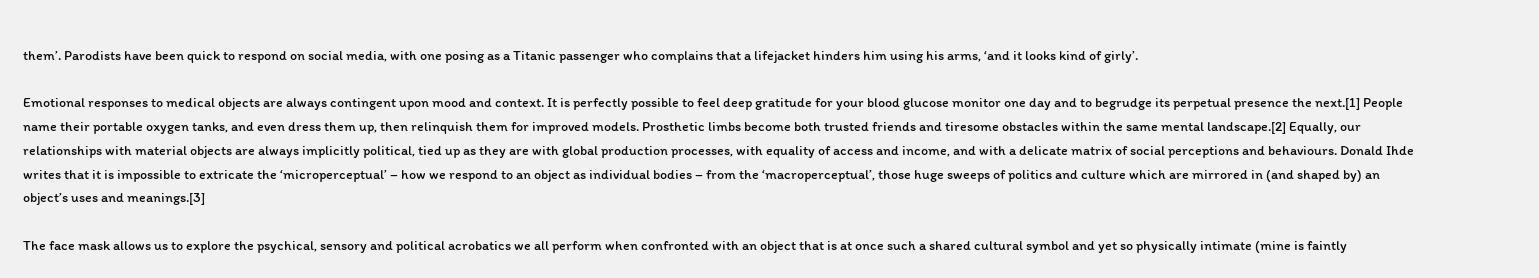them’. Parodists have been quick to respond on social media, with one posing as a Titanic passenger who complains that a lifejacket hinders him using his arms, ‘and it looks kind of girly’.

Emotional responses to medical objects are always contingent upon mood and context. It is perfectly possible to feel deep gratitude for your blood glucose monitor one day and to begrudge its perpetual presence the next.[1] People name their portable oxygen tanks, and even dress them up, then relinquish them for improved models. Prosthetic limbs become both trusted friends and tiresome obstacles within the same mental landscape.[2] Equally, our relationships with material objects are always implicitly political, tied up as they are with global production processes, with equality of access and income, and with a delicate matrix of social perceptions and behaviours. Donald Ihde writes that it is impossible to extricate the ‘microperceptual’ – how we respond to an object as individual bodies – from the ‘macroperceptual’, those huge sweeps of politics and culture which are mirrored in (and shaped by) an object’s uses and meanings.[3]

The face mask allows us to explore the psychical, sensory and political acrobatics we all perform when confronted with an object that is at once such a shared cultural symbol and yet so physically intimate (mine is faintly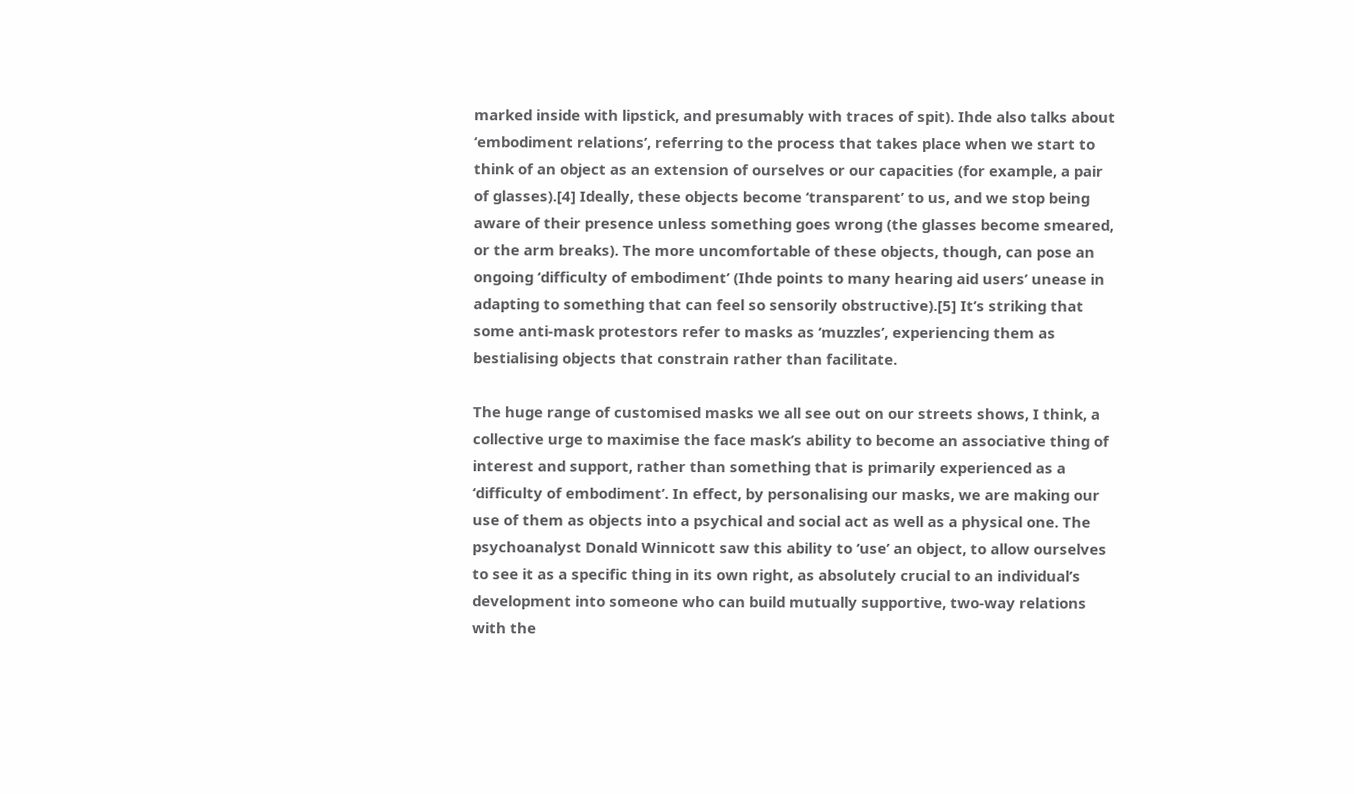marked inside with lipstick, and presumably with traces of spit). Ihde also talks about ‘embodiment relations’, referring to the process that takes place when we start to think of an object as an extension of ourselves or our capacities (for example, a pair of glasses).[4] Ideally, these objects become ‘transparent’ to us, and we stop being aware of their presence unless something goes wrong (the glasses become smeared, or the arm breaks). The more uncomfortable of these objects, though, can pose an ongoing ‘difficulty of embodiment’ (Ihde points to many hearing aid users’ unease in adapting to something that can feel so sensorily obstructive).[5] It’s striking that some anti-mask protestors refer to masks as ‘muzzles’, experiencing them as bestialising objects that constrain rather than facilitate.

The huge range of customised masks we all see out on our streets shows, I think, a collective urge to maximise the face mask’s ability to become an associative thing of interest and support, rather than something that is primarily experienced as a ‘difficulty of embodiment’. In effect, by personalising our masks, we are making our use of them as objects into a psychical and social act as well as a physical one. The psychoanalyst Donald Winnicott saw this ability to ‘use’ an object, to allow ourselves to see it as a specific thing in its own right, as absolutely crucial to an individual’s development into someone who can build mutually supportive, two-way relations with the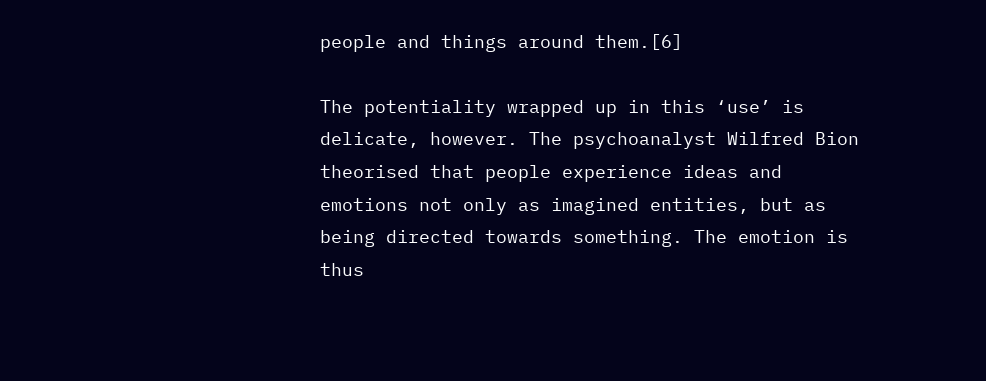people and things around them.[6]

The potentiality wrapped up in this ‘use’ is delicate, however. The psychoanalyst Wilfred Bion theorised that people experience ideas and emotions not only as imagined entities, but as being directed towards something. The emotion is thus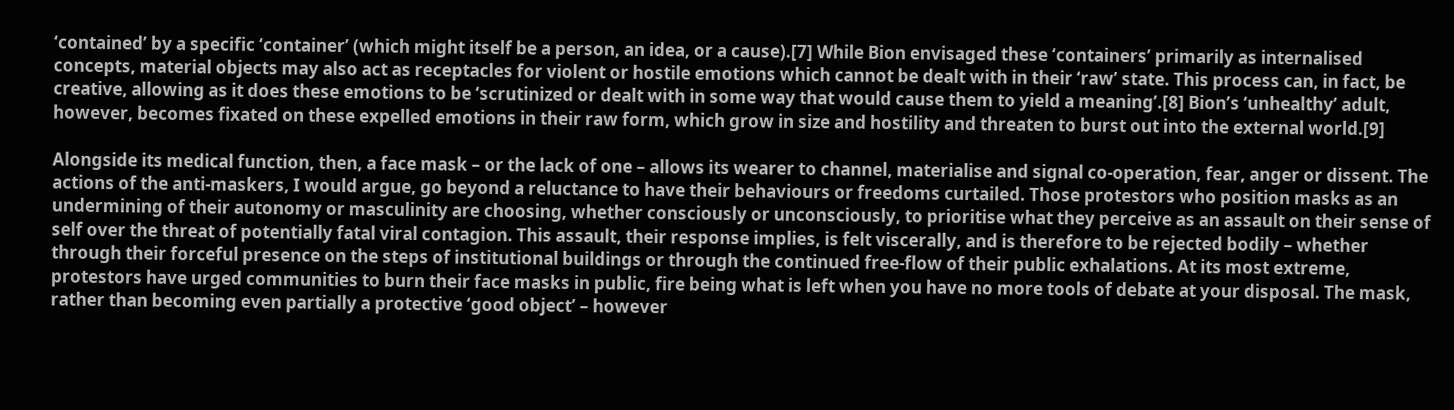‘contained’ by a specific ‘container’ (which might itself be a person, an idea, or a cause).[7] While Bion envisaged these ‘containers’ primarily as internalised concepts, material objects may also act as receptacles for violent or hostile emotions which cannot be dealt with in their ‘raw’ state. This process can, in fact, be creative, allowing as it does these emotions to be ‘scrutinized or dealt with in some way that would cause them to yield a meaning’.[8] Bion’s ‘unhealthy’ adult, however, becomes fixated on these expelled emotions in their raw form, which grow in size and hostility and threaten to burst out into the external world.[9]

Alongside its medical function, then, a face mask – or the lack of one – allows its wearer to channel, materialise and signal co-operation, fear, anger or dissent. The actions of the anti-maskers, I would argue, go beyond a reluctance to have their behaviours or freedoms curtailed. Those protestors who position masks as an undermining of their autonomy or masculinity are choosing, whether consciously or unconsciously, to prioritise what they perceive as an assault on their sense of self over the threat of potentially fatal viral contagion. This assault, their response implies, is felt viscerally, and is therefore to be rejected bodily – whether through their forceful presence on the steps of institutional buildings or through the continued free-flow of their public exhalations. At its most extreme, protestors have urged communities to burn their face masks in public, fire being what is left when you have no more tools of debate at your disposal. The mask, rather than becoming even partially a protective ‘good object’ – however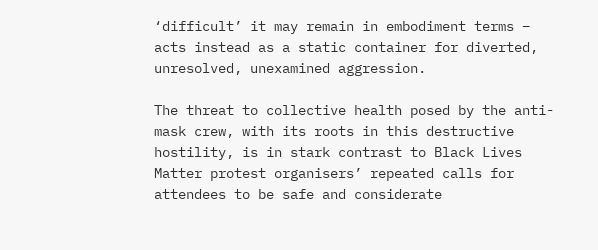‘difficult’ it may remain in embodiment terms – acts instead as a static container for diverted, unresolved, unexamined aggression.

The threat to collective health posed by the anti-mask crew, with its roots in this destructive hostility, is in stark contrast to Black Lives Matter protest organisers’ repeated calls for attendees to be safe and considerate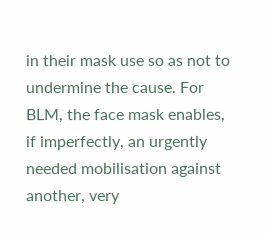in their mask use so as not to undermine the cause. For BLM, the face mask enables, if imperfectly, an urgently needed mobilisation against another, very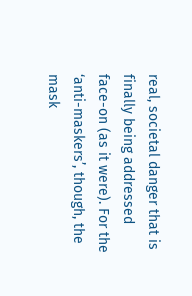real, societal danger that is finally being addressed face-on (as it were). For the ‘anti-maskers’, though, the mask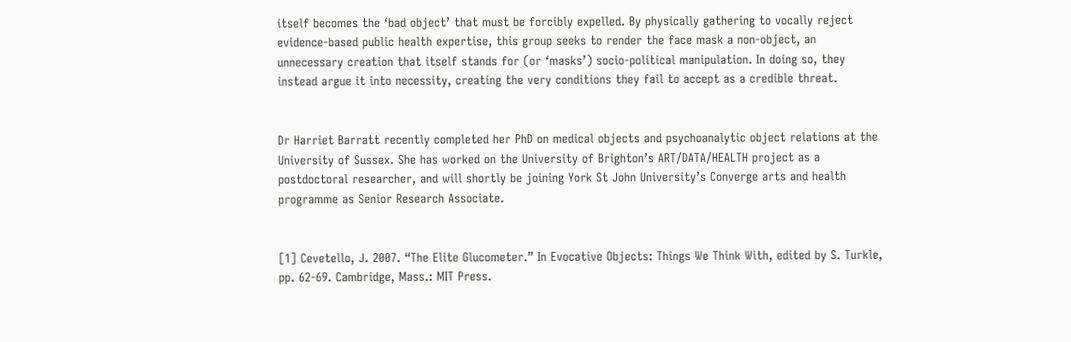itself becomes the ‘bad object’ that must be forcibly expelled. By physically gathering to vocally reject evidence-based public health expertise, this group seeks to render the face mask a non-object, an unnecessary creation that itself stands for (or ‘masks’) socio-political manipulation. In doing so, they instead argue it into necessity, creating the very conditions they fail to accept as a credible threat.


Dr Harriet Barratt recently completed her PhD on medical objects and psychoanalytic object relations at the University of Sussex. She has worked on the University of Brighton’s ART/DATA/HEALTH project as a postdoctoral researcher, and will shortly be joining York St John University’s Converge arts and health programme as Senior Research Associate.


[1] Cevetello, J. 2007. “The Elite Glucometer.” In Evocative Objects: Things We Think With, edited by S. Turkle, pp. 62-69. Cambridge, Mass.: MIT Press.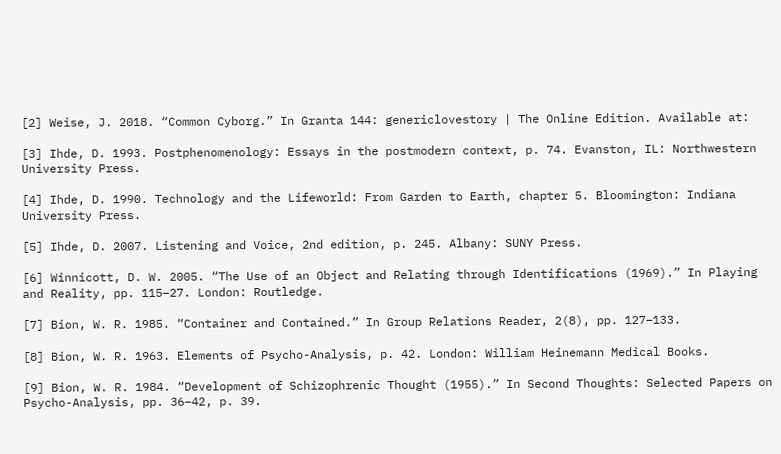[2] Weise, J. 2018. “Common Cyborg.” In Granta 144: genericlovestory | The Online Edition. Available at:

[3] Ihde, D. 1993. Postphenomenology: Essays in the postmodern context, p. 74. Evanston, IL: Northwestern University Press.

[4] Ihde, D. 1990. Technology and the Lifeworld: From Garden to Earth, chapter 5. Bloomington: Indiana University Press.

[5] Ihde, D. 2007. Listening and Voice, 2nd edition, p. 245. Albany: SUNY Press.

[6] Winnicott, D. W. 2005. “The Use of an Object and Relating through Identifications (1969).” In Playing and Reality, pp. 115–27. London: Routledge.

[7] Bion, W. R. 1985. “Container and Contained.” In Group Relations Reader, 2(8), pp. 127–133.

[8] Bion, W. R. 1963. Elements of Psycho-Analysis, p. 42. London: William Heinemann Medical Books.

[9] Bion, W. R. 1984. “Development of Schizophrenic Thought (1955).” In Second Thoughts: Selected Papers on Psycho-Analysis, pp. 36–42, p. 39.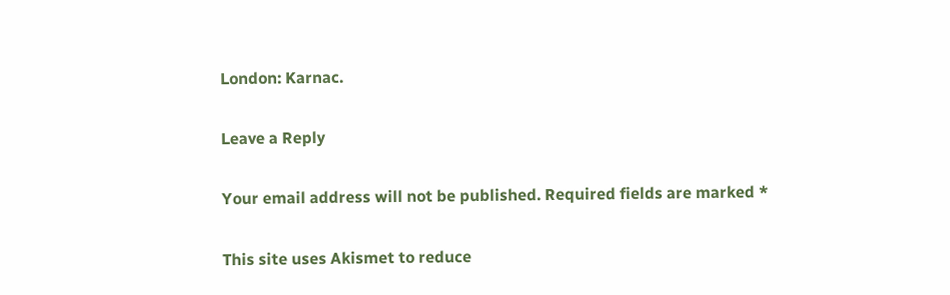London: Karnac.

Leave a Reply

Your email address will not be published. Required fields are marked *

This site uses Akismet to reduce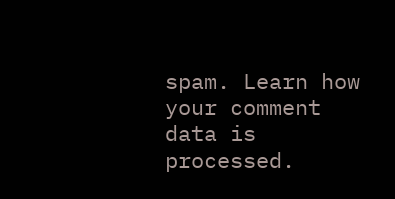spam. Learn how your comment data is processed.